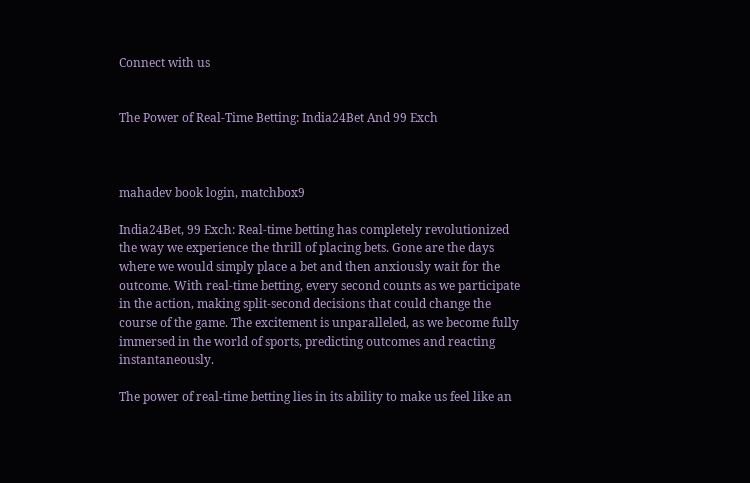Connect with us


The Power of Real-Time Betting: India24Bet And 99 Exch



mahadev book login, matchbox9

India24Bet, 99 Exch: Real-time betting has completely revolutionized the way we experience the thrill of placing bets. Gone are the days where we would simply place a bet and then anxiously wait for the outcome. With real-time betting, every second counts as we participate in the action, making split-second decisions that could change the course of the game. The excitement is unparalleled, as we become fully immersed in the world of sports, predicting outcomes and reacting instantaneously.

The power of real-time betting lies in its ability to make us feel like an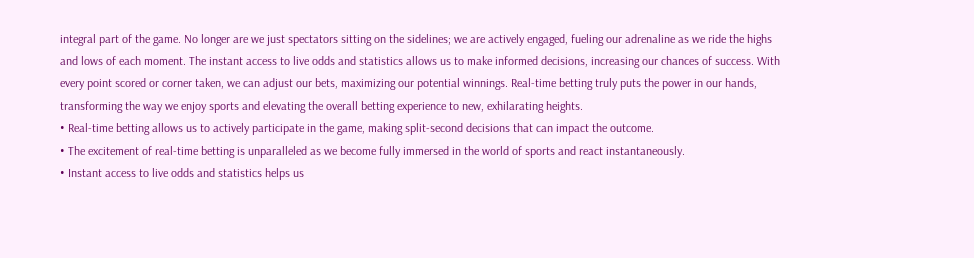integral part of the game. No longer are we just spectators sitting on the sidelines; we are actively engaged, fueling our adrenaline as we ride the highs and lows of each moment. The instant access to live odds and statistics allows us to make informed decisions, increasing our chances of success. With every point scored or corner taken, we can adjust our bets, maximizing our potential winnings. Real-time betting truly puts the power in our hands, transforming the way we enjoy sports and elevating the overall betting experience to new, exhilarating heights.
• Real-time betting allows us to actively participate in the game, making split-second decisions that can impact the outcome.
• The excitement of real-time betting is unparalleled as we become fully immersed in the world of sports and react instantaneously.
• Instant access to live odds and statistics helps us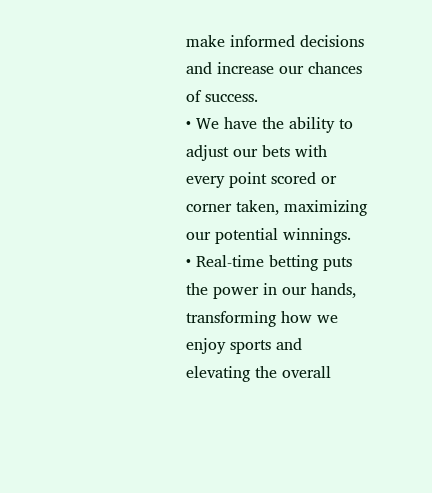make informed decisions and increase our chances of success.
• We have the ability to adjust our bets with every point scored or corner taken, maximizing our potential winnings.
• Real-time betting puts the power in our hands, transforming how we enjoy sports and elevating the overall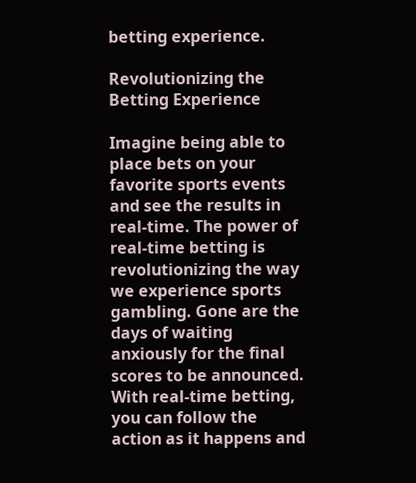betting experience.

Revolutionizing the Betting Experience

Imagine being able to place bets on your favorite sports events and see the results in real-time. The power of real-time betting is revolutionizing the way we experience sports gambling. Gone are the days of waiting anxiously for the final scores to be announced. With real-time betting, you can follow the action as it happens and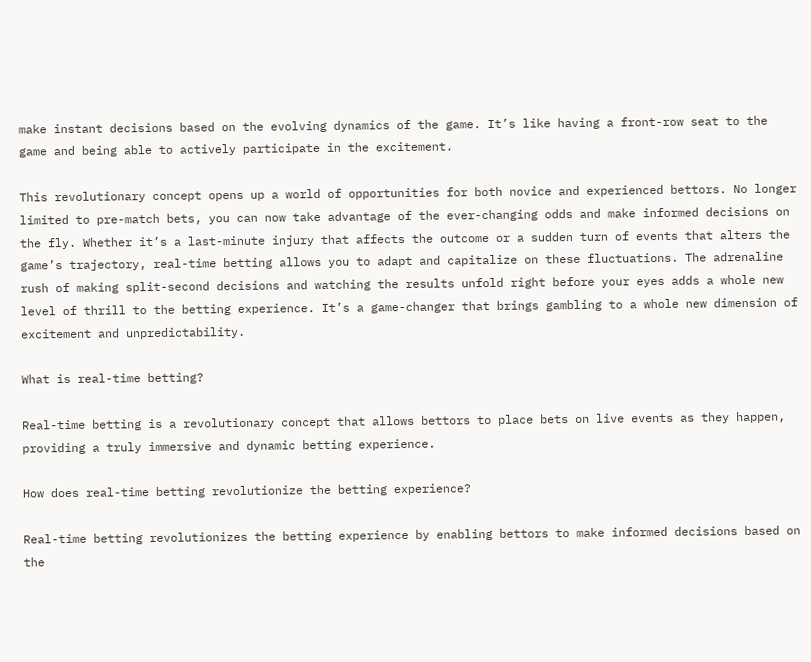make instant decisions based on the evolving dynamics of the game. It’s like having a front-row seat to the game and being able to actively participate in the excitement.

This revolutionary concept opens up a world of opportunities for both novice and experienced bettors. No longer limited to pre-match bets, you can now take advantage of the ever-changing odds and make informed decisions on the fly. Whether it’s a last-minute injury that affects the outcome or a sudden turn of events that alters the game’s trajectory, real-time betting allows you to adapt and capitalize on these fluctuations. The adrenaline rush of making split-second decisions and watching the results unfold right before your eyes adds a whole new level of thrill to the betting experience. It’s a game-changer that brings gambling to a whole new dimension of excitement and unpredictability.

What is real-time betting?

Real-time betting is a revolutionary concept that allows bettors to place bets on live events as they happen, providing a truly immersive and dynamic betting experience.

How does real-time betting revolutionize the betting experience?

Real-time betting revolutionizes the betting experience by enabling bettors to make informed decisions based on the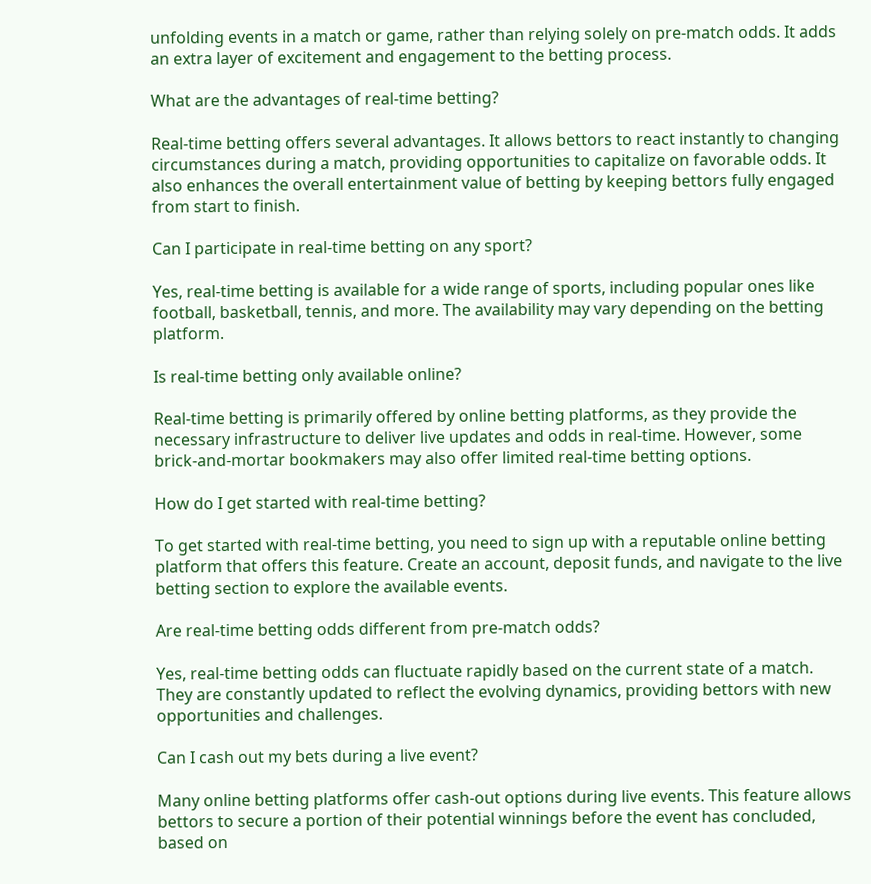unfolding events in a match or game, rather than relying solely on pre-match odds. It adds an extra layer of excitement and engagement to the betting process.

What are the advantages of real-time betting?

Real-time betting offers several advantages. It allows bettors to react instantly to changing circumstances during a match, providing opportunities to capitalize on favorable odds. It also enhances the overall entertainment value of betting by keeping bettors fully engaged from start to finish.

Can I participate in real-time betting on any sport?

Yes, real-time betting is available for a wide range of sports, including popular ones like football, basketball, tennis, and more. The availability may vary depending on the betting platform.

Is real-time betting only available online?

Real-time betting is primarily offered by online betting platforms, as they provide the necessary infrastructure to deliver live updates and odds in real-time. However, some brick-and-mortar bookmakers may also offer limited real-time betting options.

How do I get started with real-time betting?

To get started with real-time betting, you need to sign up with a reputable online betting platform that offers this feature. Create an account, deposit funds, and navigate to the live betting section to explore the available events.

Are real-time betting odds different from pre-match odds?

Yes, real-time betting odds can fluctuate rapidly based on the current state of a match. They are constantly updated to reflect the evolving dynamics, providing bettors with new opportunities and challenges.

Can I cash out my bets during a live event?

Many online betting platforms offer cash-out options during live events. This feature allows bettors to secure a portion of their potential winnings before the event has concluded, based on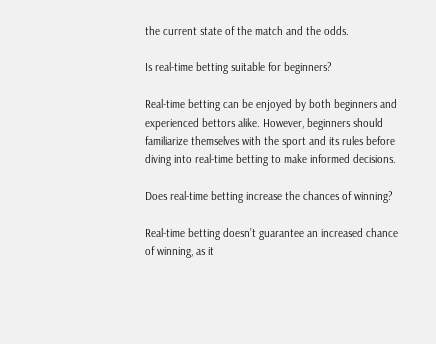the current state of the match and the odds.

Is real-time betting suitable for beginners?

Real-time betting can be enjoyed by both beginners and experienced bettors alike. However, beginners should familiarize themselves with the sport and its rules before diving into real-time betting to make informed decisions.

Does real-time betting increase the chances of winning?

Real-time betting doesn’t guarantee an increased chance of winning, as it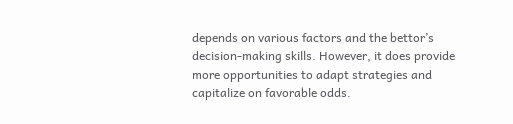depends on various factors and the bettor’s decision-making skills. However, it does provide more opportunities to adapt strategies and capitalize on favorable odds.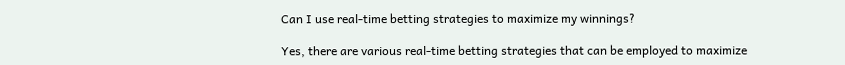Can I use real-time betting strategies to maximize my winnings?

Yes, there are various real-time betting strategies that can be employed to maximize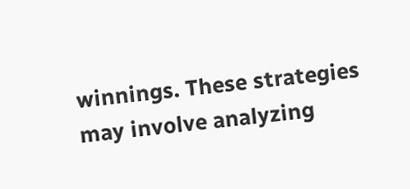winnings. These strategies may involve analyzing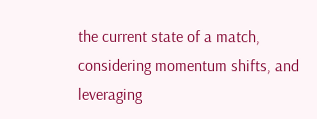the current state of a match, considering momentum shifts, and leveraging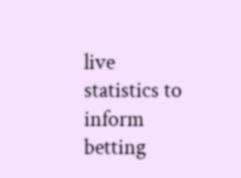live statistics to inform betting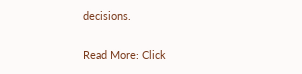decisions.

Read More: Click